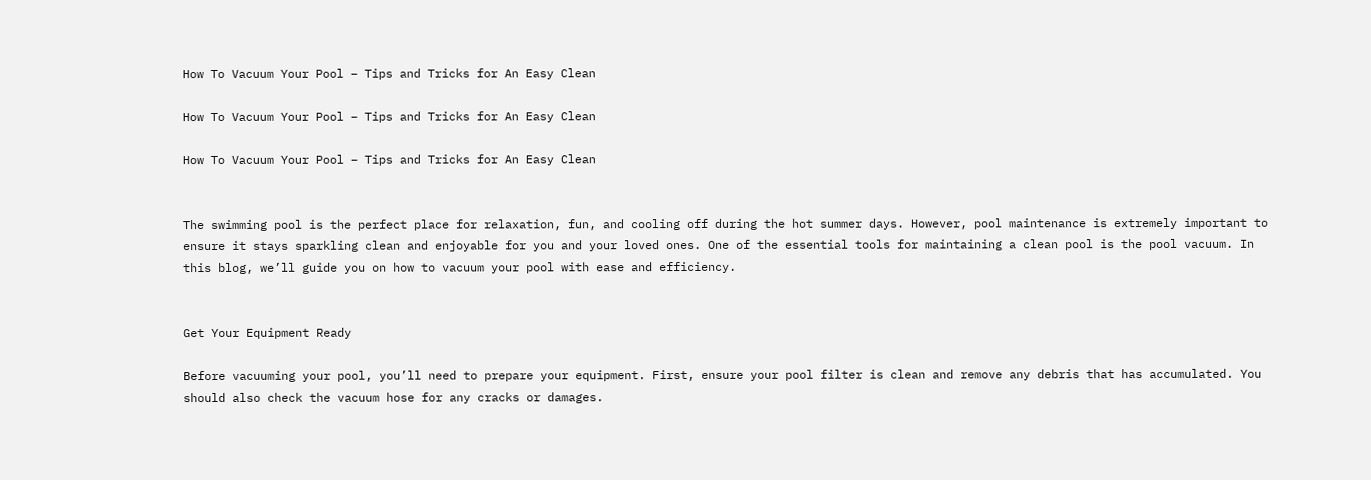How To Vacuum Your Pool – Tips and Tricks for An Easy Clean

How To Vacuum Your Pool – Tips and Tricks for An Easy Clean

How To Vacuum Your Pool – Tips and Tricks for An Easy Clean


The swimming pool is the perfect place for relaxation, fun, and cooling off during the hot summer days. However, pool maintenance is extremely important to ensure it stays sparkling clean and enjoyable for you and your loved ones. One of the essential tools for maintaining a clean pool is the pool vacuum. In this blog, we’ll guide you on how to vacuum your pool with ease and efficiency.


Get Your Equipment Ready

Before vacuuming your pool, you’ll need to prepare your equipment. First, ensure your pool filter is clean and remove any debris that has accumulated. You should also check the vacuum hose for any cracks or damages.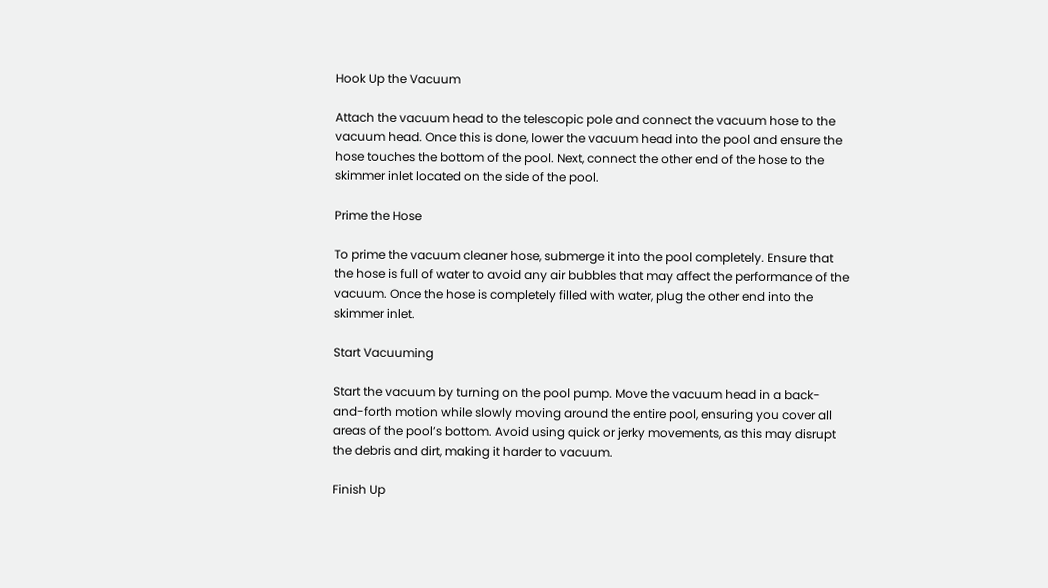Hook Up the Vacuum

Attach the vacuum head to the telescopic pole and connect the vacuum hose to the vacuum head. Once this is done, lower the vacuum head into the pool and ensure the hose touches the bottom of the pool. Next, connect the other end of the hose to the skimmer inlet located on the side of the pool.

Prime the Hose

To prime the vacuum cleaner hose, submerge it into the pool completely. Ensure that the hose is full of water to avoid any air bubbles that may affect the performance of the vacuum. Once the hose is completely filled with water, plug the other end into the skimmer inlet.

Start Vacuuming

Start the vacuum by turning on the pool pump. Move the vacuum head in a back-and-forth motion while slowly moving around the entire pool, ensuring you cover all areas of the pool’s bottom. Avoid using quick or jerky movements, as this may disrupt the debris and dirt, making it harder to vacuum.

Finish Up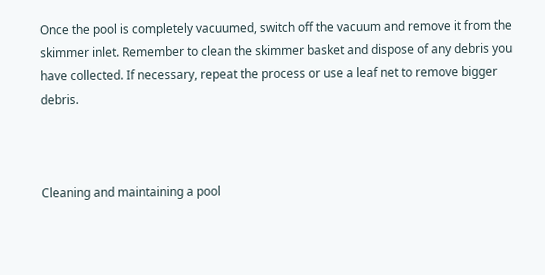Once the pool is completely vacuumed, switch off the vacuum and remove it from the skimmer inlet. Remember to clean the skimmer basket and dispose of any debris you have collected. If necessary, repeat the process or use a leaf net to remove bigger debris.



Cleaning and maintaining a pool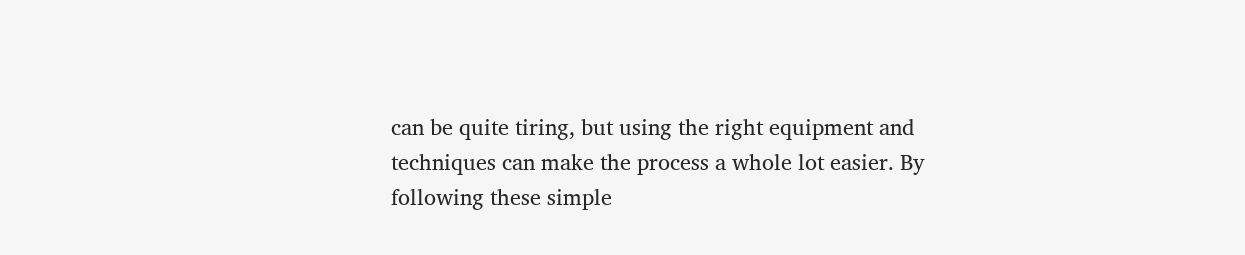can be quite tiring, but using the right equipment and techniques can make the process a whole lot easier. By following these simple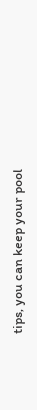tips, you can keep your pool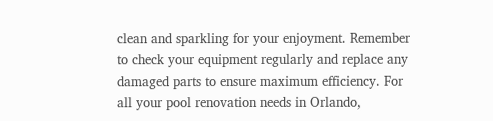clean and sparkling for your enjoyment. Remember to check your equipment regularly and replace any damaged parts to ensure maximum efficiency. For all your pool renovation needs in Orlando,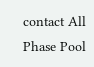contact All Phase Pool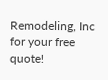Remodeling, Inc for your free quote!